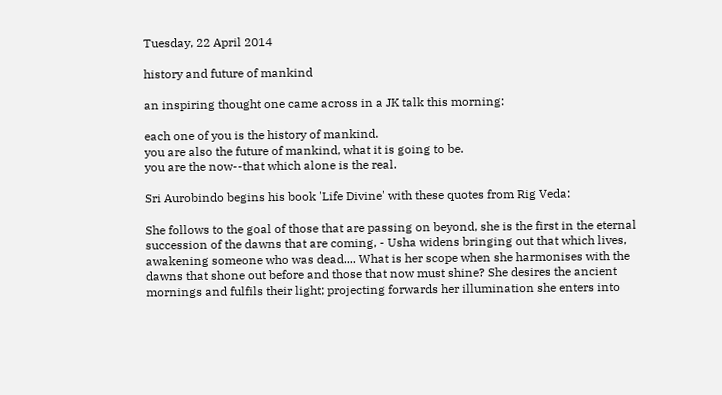Tuesday, 22 April 2014

history and future of mankind

an inspiring thought one came across in a JK talk this morning:

each one of you is the history of mankind.
you are also the future of mankind, what it is going to be.
you are the now--that which alone is the real.

Sri Aurobindo begins his book 'Life Divine' with these quotes from Rig Veda:

She follows to the goal of those that are passing on beyond, she is the first in the eternal succession of the dawns that are coming, - Usha widens bringing out that which lives, awakening someone who was dead.... What is her scope when she harmonises with the dawns that shone out before and those that now must shine? She desires the ancient mornings and fulfils their light; projecting forwards her illumination she enters into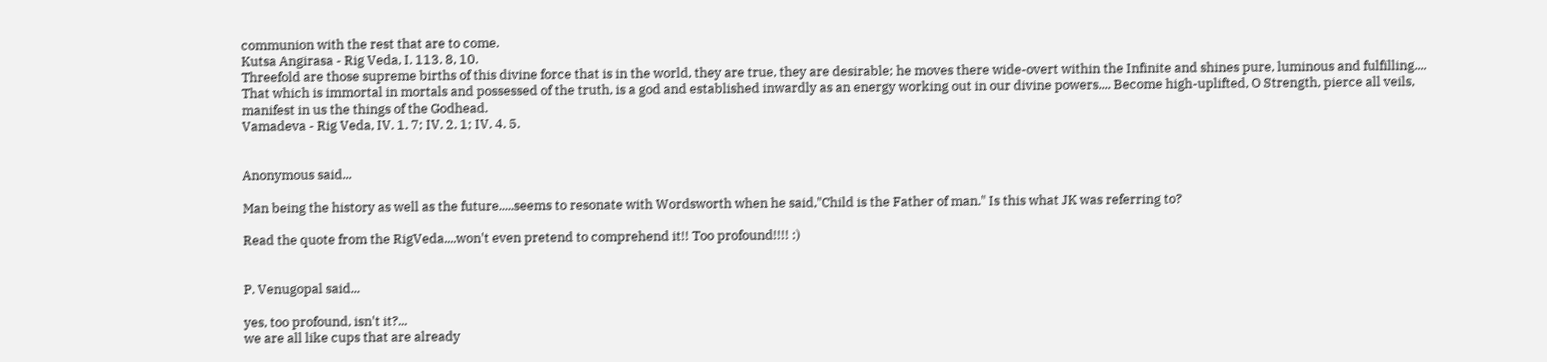communion with the rest that are to come.
Kutsa Angirasa - Rig Veda, I. 113. 8, 10.
Threefold are those supreme births of this divine force that is in the world, they are true, they are desirable; he moves there wide-overt within the Infinite and shines pure, luminous and fulfilling.... That which is immortal in mortals and possessed of the truth, is a god and established inwardly as an energy working out in our divine powers.... Become high-uplifted, O Strength, pierce all veils, manifest in us the things of the Godhead.
Vamadeva - Rig Veda, IV. 1. 7; IV. 2. 1; IV. 4. 5.


Anonymous said...

Man being the history as well as the future.....seems to resonate with Wordsworth when he said,"Child is the Father of man." Is this what JK was referring to?

Read the quote from the RigVeda....won't even pretend to comprehend it!! Too profound!!!! :)


P. Venugopal said...

yes, too profound, isn't it?...
we are all like cups that are already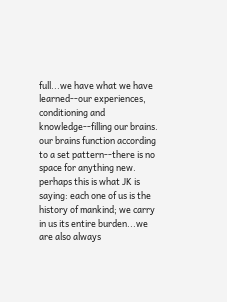full...we have what we have learned--our experiences, conditioning and knowledge--filling our brains. our brains function according to a set pattern--there is no space for anything new. perhaps this is what JK is saying: each one of us is the history of mankind; we carry in us its entire burden...we are also always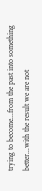trying to become...from the past into something better...with the result we are not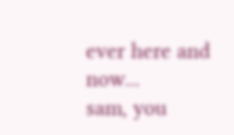ever here and now...
sam, you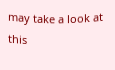may take a look at this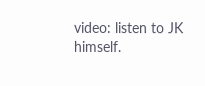video: listen to JK himself.